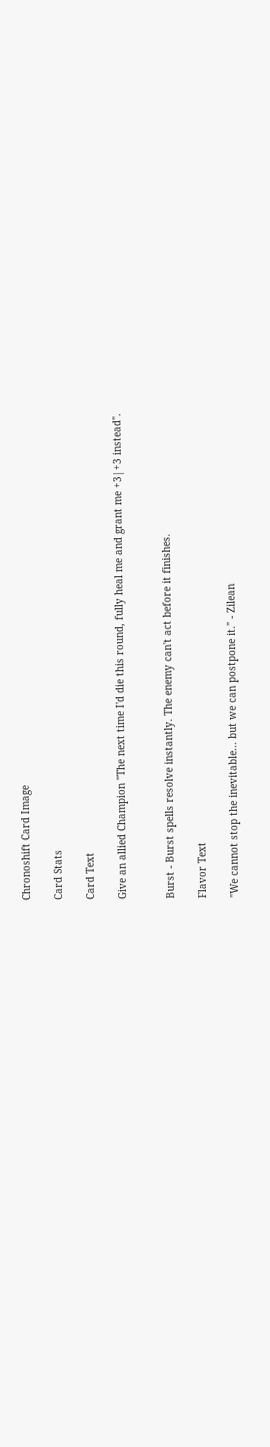Chronoshift Card Image

Card Stats

Card Text

Give an allied Champion "The next time I'd die this round, fully heal me and grant me +3|+3 instead".


Burst - Burst spells resolve instantly. The enemy can't act before it finishes.

Flavor Text

"We cannot stop the inevitable... but we can postpone it." - Zilean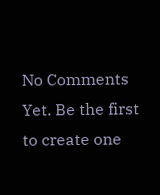No Comments Yet. Be the first to create one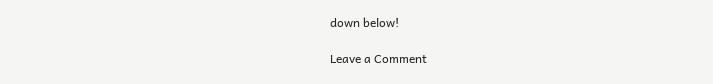down below!

Leave a Comment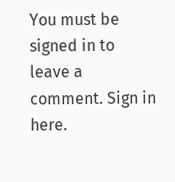You must be signed in to leave a comment. Sign in here.